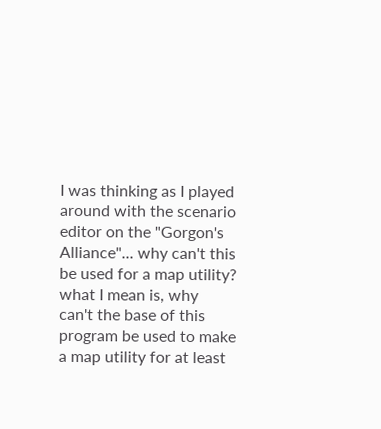I was thinking as I played around with the scenario editor on the "Gorgon's
Alliance"... why can't this be used for a map utility? what I mean is, why
can't the base of this program be used to make a map utility for at least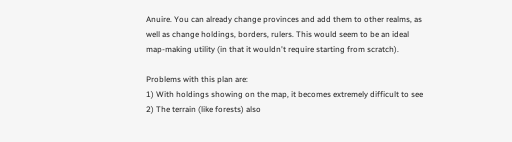Anuire. You can already change provinces and add them to other realms, as
well as change holdings, borders, rulers. This would seem to be an ideal
map-making utility (in that it wouldn't require starting from scratch).

Problems with this plan are:
1) With holdings showing on the map, it becomes extremely difficult to see
2) The terrain (like forests) also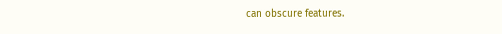can obscure features.